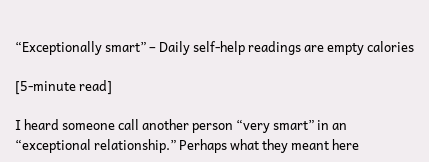“Exceptionally smart” – Daily self-help readings are empty calories

[5-minute read]

I heard someone call another person “very smart” in an “exceptional relationship.” Perhaps what they meant here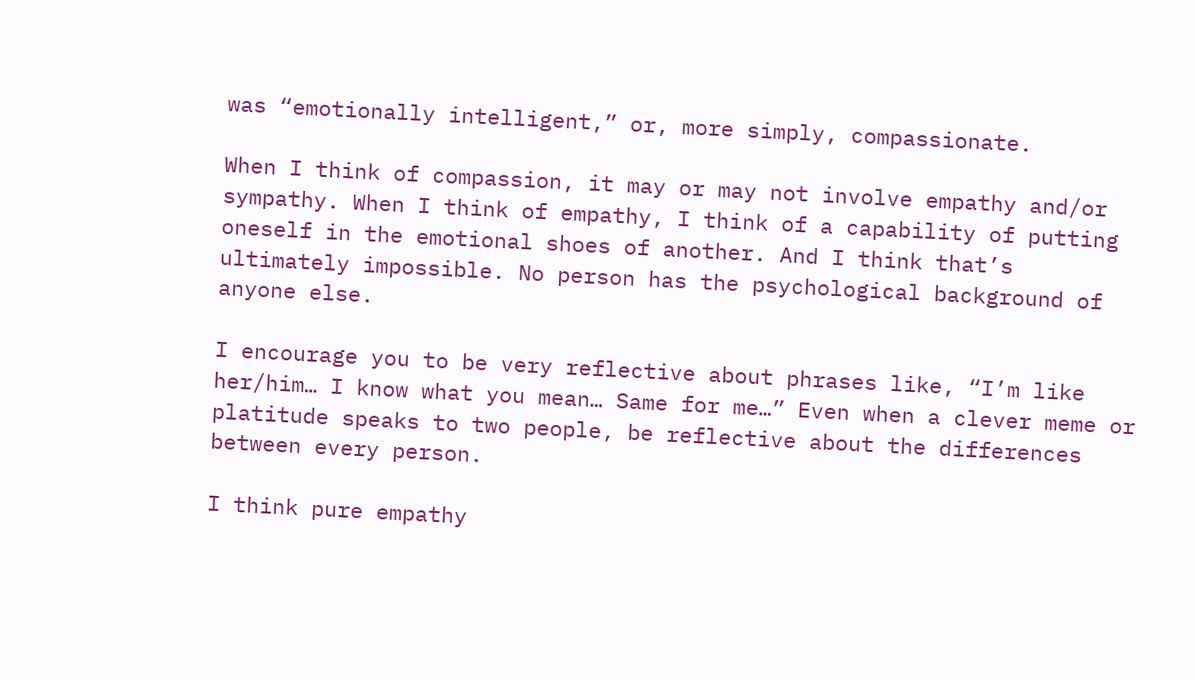was “emotionally intelligent,” or, more simply, compassionate.

When I think of compassion, it may or may not involve empathy and/or sympathy. When I think of empathy, I think of a capability of putting oneself in the emotional shoes of another. And I think that’s ultimately impossible. No person has the psychological background of anyone else.

I encourage you to be very reflective about phrases like, “I’m like her/him… I know what you mean… Same for me…” Even when a clever meme or platitude speaks to two people, be reflective about the differences between every person.

I think pure empathy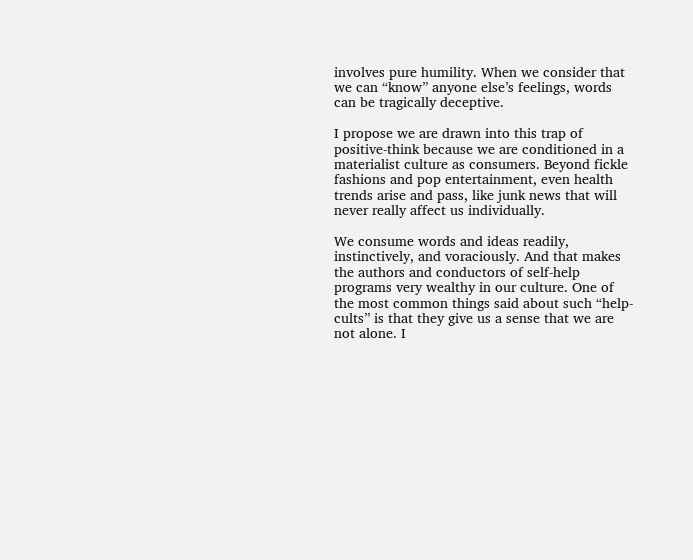involves pure humility. When we consider that we can “know” anyone else’s feelings, words can be tragically deceptive.

I propose we are drawn into this trap of positive-think because we are conditioned in a materialist culture as consumers. Beyond fickle fashions and pop entertainment, even health trends arise and pass, like junk news that will never really affect us individually.

We consume words and ideas readily, instinctively, and voraciously. And that makes the authors and conductors of self-help programs very wealthy in our culture. One of the most common things said about such “help-cults” is that they give us a sense that we are not alone. I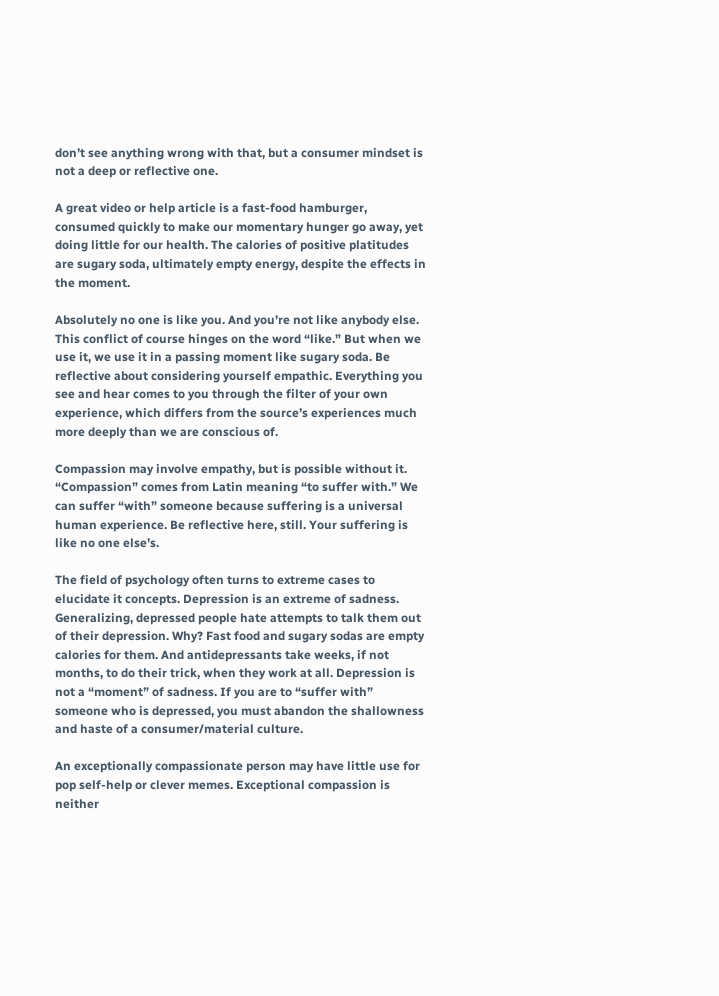don’t see anything wrong with that, but a consumer mindset is not a deep or reflective one.

A great video or help article is a fast-food hamburger, consumed quickly to make our momentary hunger go away, yet doing little for our health. The calories of positive platitudes are sugary soda, ultimately empty energy, despite the effects in the moment.

Absolutely no one is like you. And you’re not like anybody else. This conflict of course hinges on the word “like.” But when we use it, we use it in a passing moment like sugary soda. Be reflective about considering yourself empathic. Everything you see and hear comes to you through the filter of your own experience, which differs from the source’s experiences much more deeply than we are conscious of.

Compassion may involve empathy, but is possible without it. “Compassion” comes from Latin meaning “to suffer with.” We can suffer “with” someone because suffering is a universal human experience. Be reflective here, still. Your suffering is like no one else’s.

The field of psychology often turns to extreme cases to elucidate it concepts. Depression is an extreme of sadness. Generalizing, depressed people hate attempts to talk them out of their depression. Why? Fast food and sugary sodas are empty calories for them. And antidepressants take weeks, if not months, to do their trick, when they work at all. Depression is not a “moment” of sadness. If you are to “suffer with” someone who is depressed, you must abandon the shallowness and haste of a consumer/material culture.

An exceptionally compassionate person may have little use for pop self-help or clever memes. Exceptional compassion is neither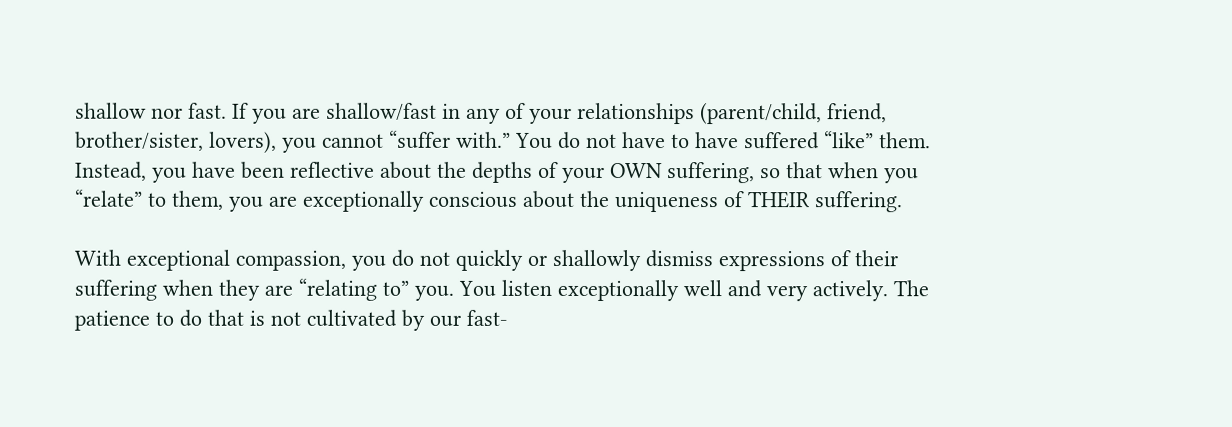shallow nor fast. If you are shallow/fast in any of your relationships (parent/child, friend, brother/sister, lovers), you cannot “suffer with.” You do not have to have suffered “like” them. Instead, you have been reflective about the depths of your OWN suffering, so that when you “relate” to them, you are exceptionally conscious about the uniqueness of THEIR suffering.

With exceptional compassion, you do not quickly or shallowly dismiss expressions of their suffering when they are “relating to” you. You listen exceptionally well and very actively. The patience to do that is not cultivated by our fast-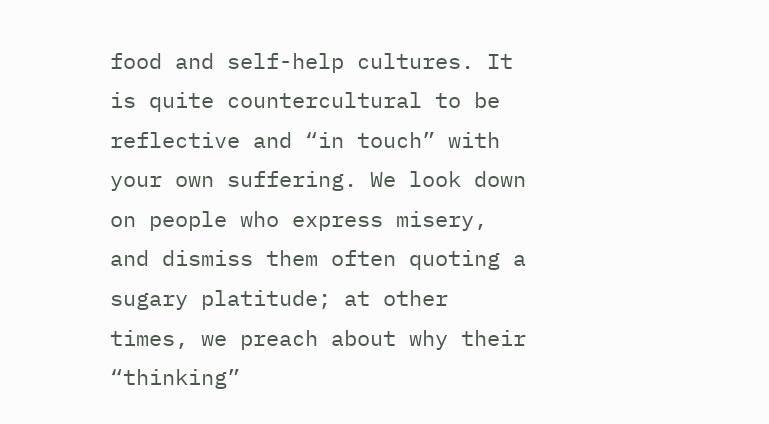food and self-help cultures. It is quite countercultural to be reflective and “in touch” with your own suffering. We look down on people who express misery, and dismiss them often quoting a sugary platitude; at other times, we preach about why their “thinking”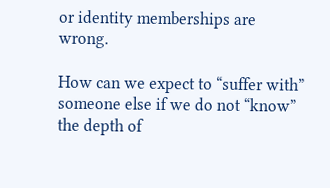or identity memberships are wrong.

How can we expect to “suffer with” someone else if we do not “know” the depth of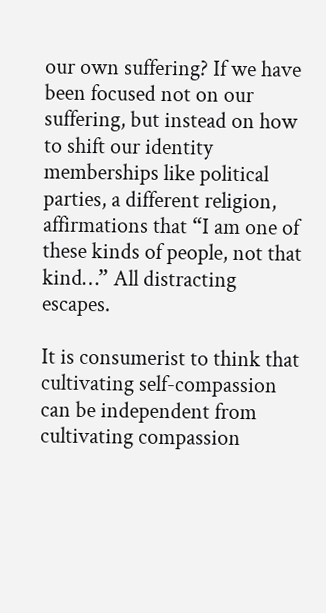our own suffering? If we have been focused not on our suffering, but instead on how to shift our identity memberships like political parties, a different religion, affirmations that “I am one of these kinds of people, not that kind…” All distracting escapes.

It is consumerist to think that cultivating self-compassion can be independent from cultivating compassion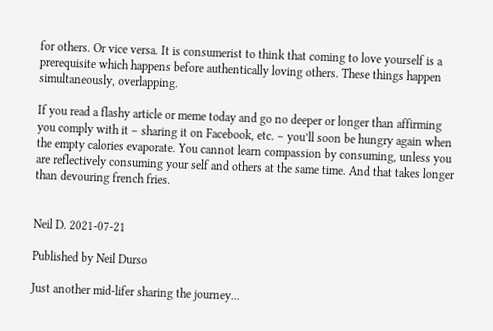for others. Or vice versa. It is consumerist to think that coming to love yourself is a prerequisite which happens before authentically loving others. These things happen simultaneously, overlapping.

If you read a flashy article or meme today and go no deeper or longer than affirming you comply with it – sharing it on Facebook, etc. – you’ll soon be hungry again when the empty calories evaporate. You cannot learn compassion by consuming, unless you are reflectively consuming your self and others at the same time. And that takes longer than devouring french fries.


Neil D. 2021-07-21

Published by Neil Durso

Just another mid-lifer sharing the journey...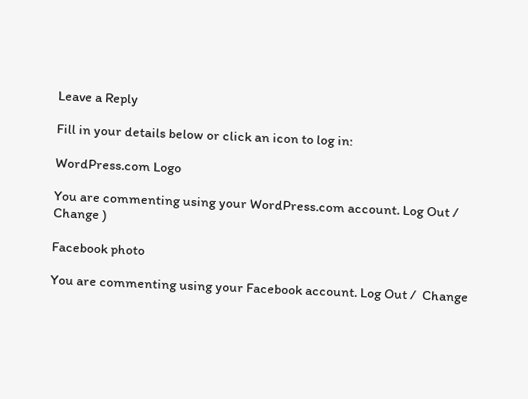Leave a Reply

Fill in your details below or click an icon to log in:

WordPress.com Logo

You are commenting using your WordPress.com account. Log Out /  Change )

Facebook photo

You are commenting using your Facebook account. Log Out /  Change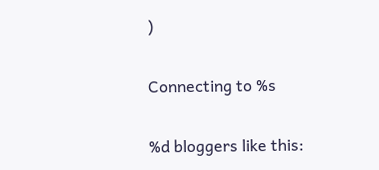)

Connecting to %s

%d bloggers like this: